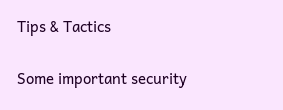Tips & Tactics

Some important security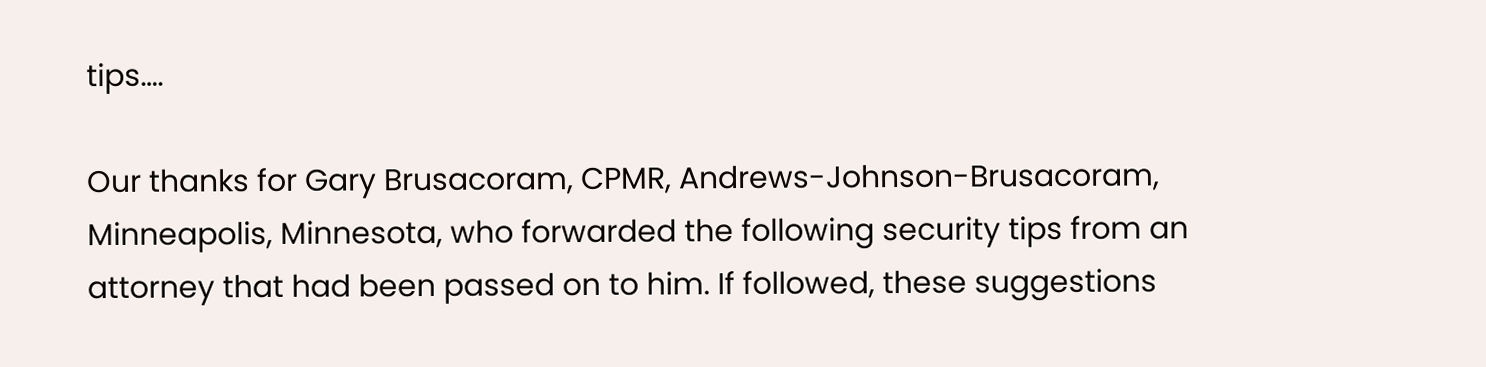tips….

Our thanks for Gary Brusacoram, CPMR, Andrews-Johnson-Brusacoram, Minneapolis, Minnesota, who forwarded the following security tips from an attorney that had been passed on to him. If followed, these suggestions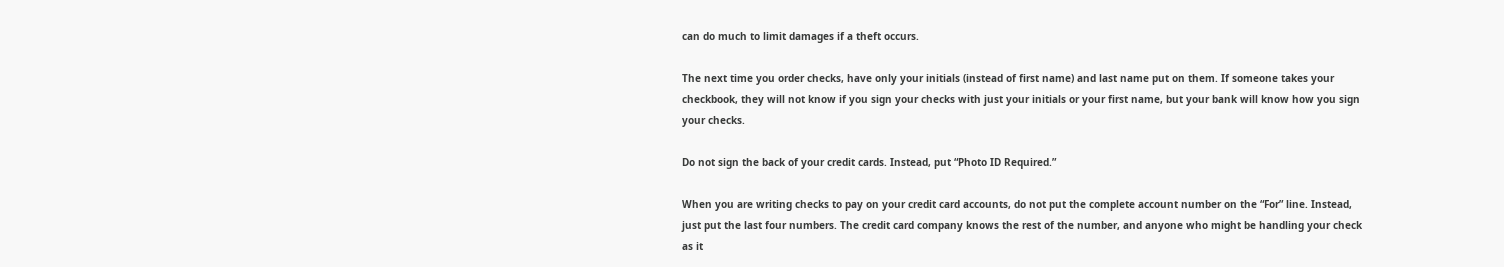can do much to limit damages if a theft occurs.

The next time you order checks, have only your initials (instead of first name) and last name put on them. If someone takes your checkbook, they will not know if you sign your checks with just your initials or your first name, but your bank will know how you sign your checks.

Do not sign the back of your credit cards. Instead, put “Photo ID Required.”

When you are writing checks to pay on your credit card accounts, do not put the complete account number on the “For” line. Instead, just put the last four numbers. The credit card company knows the rest of the number, and anyone who might be handling your check as it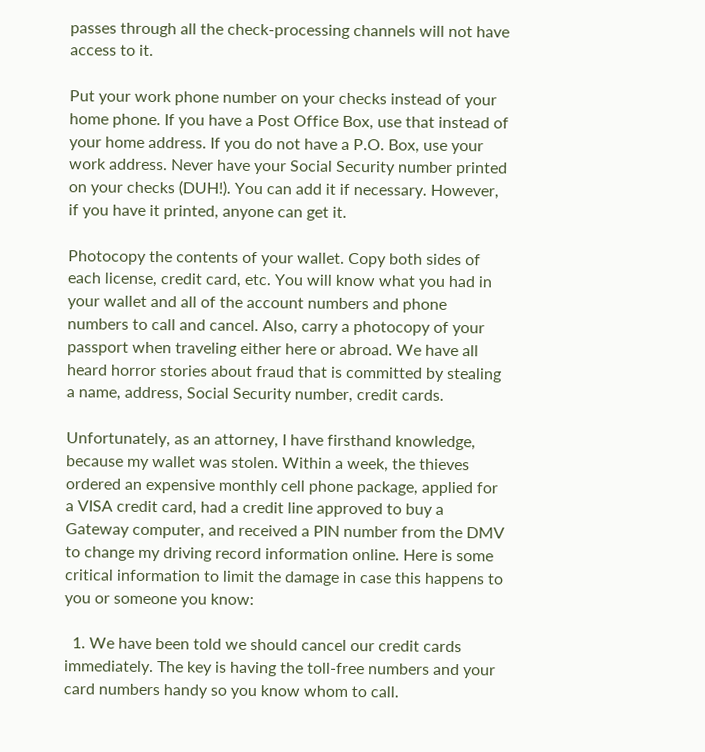passes through all the check-processing channels will not have access to it.

Put your work phone number on your checks instead of your home phone. If you have a Post Office Box, use that instead of your home address. If you do not have a P.O. Box, use your work address. Never have your Social Security number printed on your checks (DUH!). You can add it if necessary. However, if you have it printed, anyone can get it.

Photocopy the contents of your wallet. Copy both sides of each license, credit card, etc. You will know what you had in your wallet and all of the account numbers and phone numbers to call and cancel. Also, carry a photocopy of your passport when traveling either here or abroad. We have all heard horror stories about fraud that is committed by stealing a name, address, Social Security number, credit cards.

Unfortunately, as an attorney, I have firsthand knowledge, because my wallet was stolen. Within a week, the thieves ordered an expensive monthly cell phone package, applied for a VISA credit card, had a credit line approved to buy a Gateway computer, and received a PIN number from the DMV to change my driving record information online. Here is some critical information to limit the damage in case this happens to you or someone you know:

  1. We have been told we should cancel our credit cards immediately. The key is having the toll-free numbers and your card numbers handy so you know whom to call.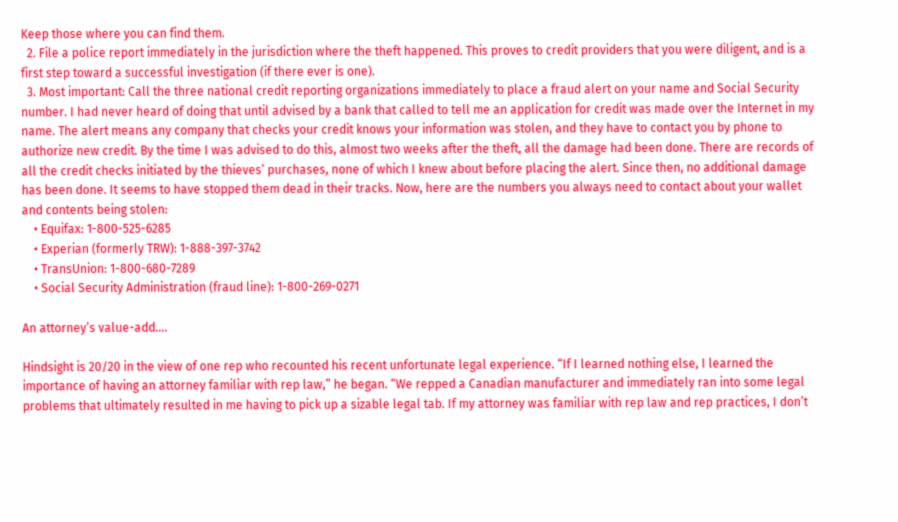Keep those where you can find them.
  2. File a police report immediately in the jurisdiction where the theft happened. This proves to credit providers that you were diligent, and is a first step toward a successful investigation (if there ever is one).
  3. Most important: Call the three national credit reporting organizations immediately to place a fraud alert on your name and Social Security number. I had never heard of doing that until advised by a bank that called to tell me an application for credit was made over the Internet in my name. The alert means any company that checks your credit knows your information was stolen, and they have to contact you by phone to authorize new credit. By the time I was advised to do this, almost two weeks after the theft, all the damage had been done. There are records of all the credit checks initiated by the thieves’ purchases, none of which I knew about before placing the alert. Since then, no additional damage has been done. It seems to have stopped them dead in their tracks. Now, here are the numbers you always need to contact about your wallet and contents being stolen:
    • Equifax: 1-800-525-6285
    • Experian (formerly TRW): 1-888-397-3742
    • TransUnion: 1-800-680-7289
    • Social Security Administration (fraud line): 1-800-269-0271

An attorney’s value-add….

Hindsight is 20/20 in the view of one rep who recounted his recent unfortunate legal experience. “If I learned nothing else, I learned the importance of having an attorney familiar with rep law,” he began. “We repped a Canadian manufacturer and immediately ran into some legal problems that ultimately resulted in me having to pick up a sizable legal tab. If my attorney was familiar with rep law and rep practices, I don’t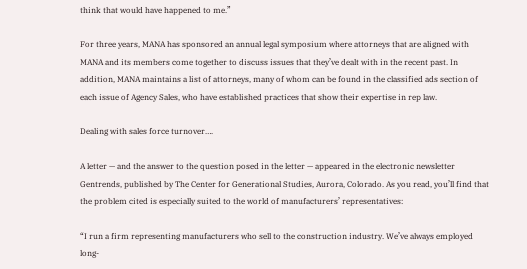think that would have happened to me.”

For three years, MANA has sponsored an annual legal symposium where attorneys that are aligned with MANA and its members come together to discuss issues that they’ve dealt with in the recent past. In addition, MANA maintains a list of attorneys, many of whom can be found in the classified ads section of each issue of Agency Sales, who have established practices that show their expertise in rep law.

Dealing with sales force turnover….

A letter — and the answer to the question posed in the letter — appeared in the electronic newsletter Gentrends, published by The Center for Generational Studies, Aurora, Colorado. As you read, you’ll find that the problem cited is especially suited to the world of manufacturers’ representatives:

“I run a firm representing manufacturers who sell to the construction industry. We’ve always employed long-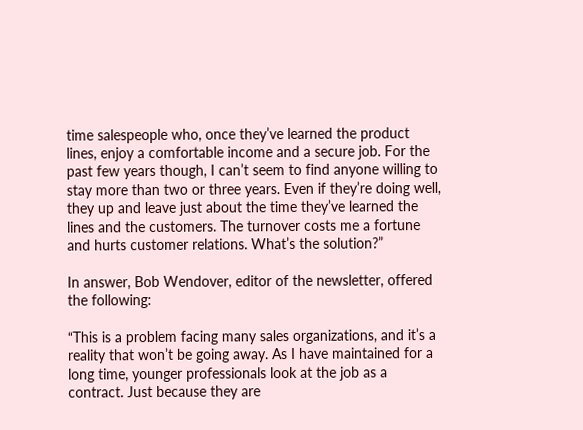time salespeople who, once they’ve learned the product lines, enjoy a comfortable income and a secure job. For the past few years though, I can’t seem to find anyone willing to stay more than two or three years. Even if they’re doing well, they up and leave just about the time they’ve learned the lines and the customers. The turnover costs me a fortune and hurts customer relations. What’s the solution?”

In answer, Bob Wendover, editor of the newsletter, offered the following:

“This is a problem facing many sales organizations, and it’s a reality that won’t be going away. As I have maintained for a long time, younger professionals look at the job as a contract. Just because they are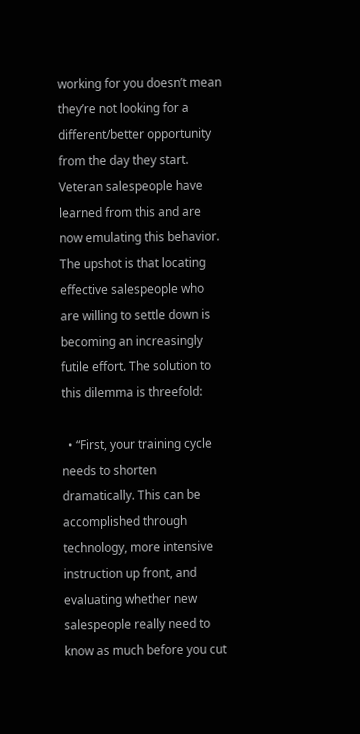working for you doesn’t mean they’re not looking for a different/better opportunity from the day they start. Veteran salespeople have learned from this and are now emulating this behavior. The upshot is that locating effective salespeople who are willing to settle down is becoming an increasingly futile effort. The solution to this dilemma is threefold:

  • “First, your training cycle needs to shorten dramatically. This can be accomplished through technology, more intensive instruction up front, and evaluating whether new salespeople really need to know as much before you cut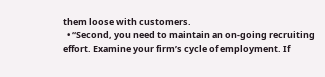them loose with customers.
  • “Second, you need to maintain an on-going recruiting effort. Examine your firm’s cycle of employment. If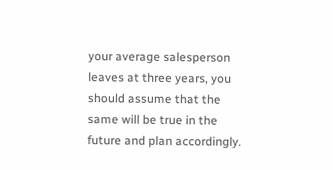your average salesperson leaves at three years, you should assume that the same will be true in the future and plan accordingly.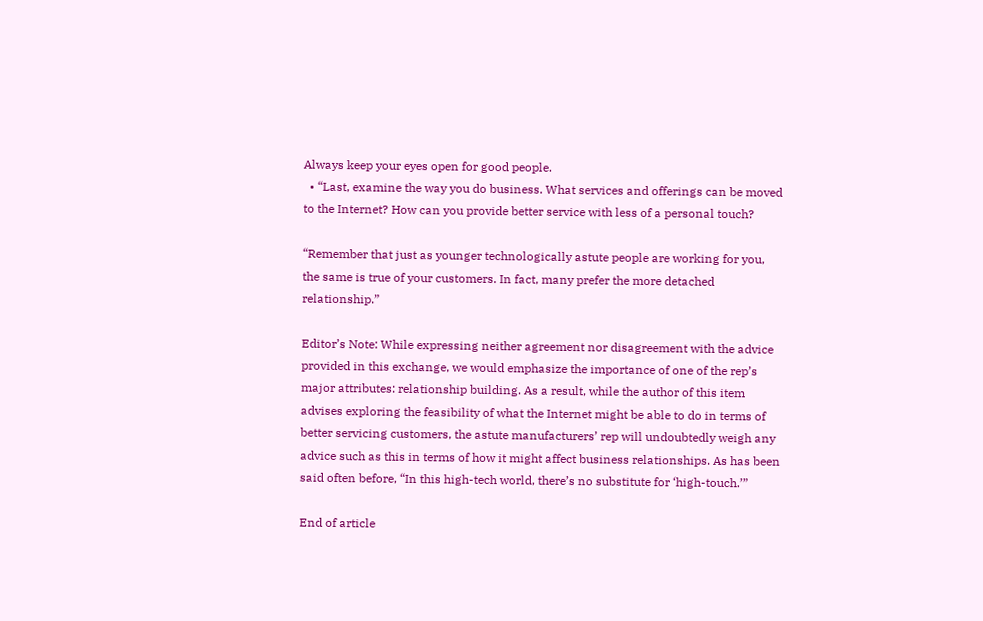Always keep your eyes open for good people.
  • “Last, examine the way you do business. What services and offerings can be moved to the Internet? How can you provide better service with less of a personal touch?

“Remember that just as younger technologically astute people are working for you, the same is true of your customers. In fact, many prefer the more detached relationship.”

Editor’s Note: While expressing neither agreement nor disagreement with the advice provided in this exchange, we would emphasize the importance of one of the rep’s major attributes: relationship building. As a result, while the author of this item advises exploring the feasibility of what the Internet might be able to do in terms of better servicing customers, the astute manufacturers’ rep will undoubtedly weigh any advice such as this in terms of how it might affect business relationships. As has been said often before, “In this high-tech world, there’s no substitute for ‘high-touch.’”

End of article